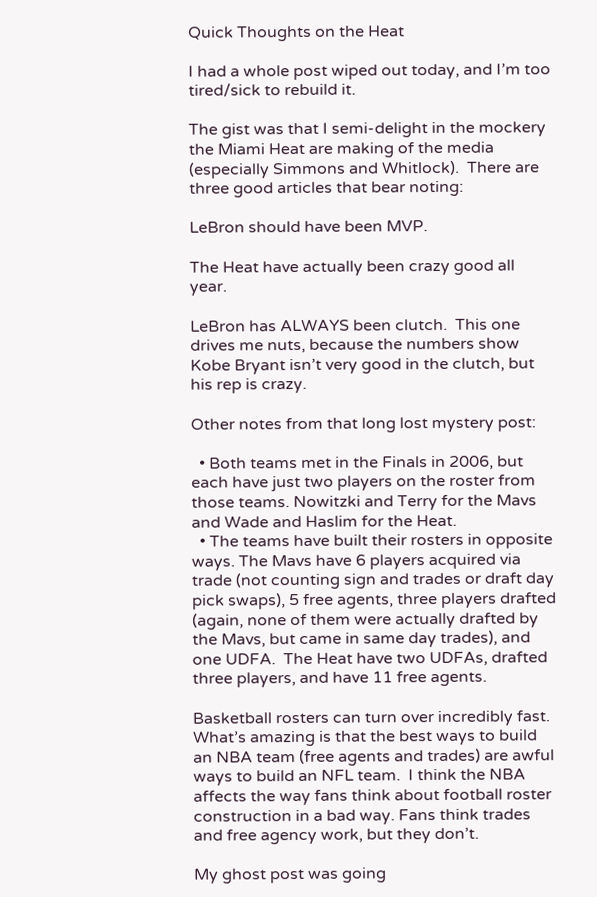Quick Thoughts on the Heat

I had a whole post wiped out today, and I’m too tired/sick to rebuild it.

The gist was that I semi-delight in the mockery the Miami Heat are making of the media (especially Simmons and Whitlock).  There are three good articles that bear noting:

LeBron should have been MVP.

The Heat have actually been crazy good all year.

LeBron has ALWAYS been clutch.  This one drives me nuts, because the numbers show Kobe Bryant isn’t very good in the clutch, but his rep is crazy.

Other notes from that long lost mystery post:

  • Both teams met in the Finals in 2006, but each have just two players on the roster from those teams. Nowitzki and Terry for the Mavs and Wade and Haslim for the Heat.
  • The teams have built their rosters in opposite ways. The Mavs have 6 players acquired via trade (not counting sign and trades or draft day pick swaps), 5 free agents, three players drafted (again, none of them were actually drafted by the Mavs, but came in same day trades), and one UDFA.  The Heat have two UDFAs, drafted three players, and have 11 free agents.

Basketball rosters can turn over incredibly fast. What’s amazing is that the best ways to build an NBA team (free agents and trades) are awful ways to build an NFL team.  I think the NBA affects the way fans think about football roster construction in a bad way. Fans think trades and free agency work, but they don’t.

My ghost post was going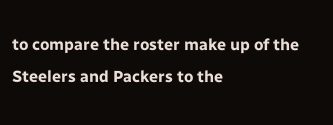to compare the roster make up of the Steelers and Packers to the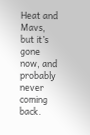Heat and Mavs, but it’s gone now, and probably never coming back.